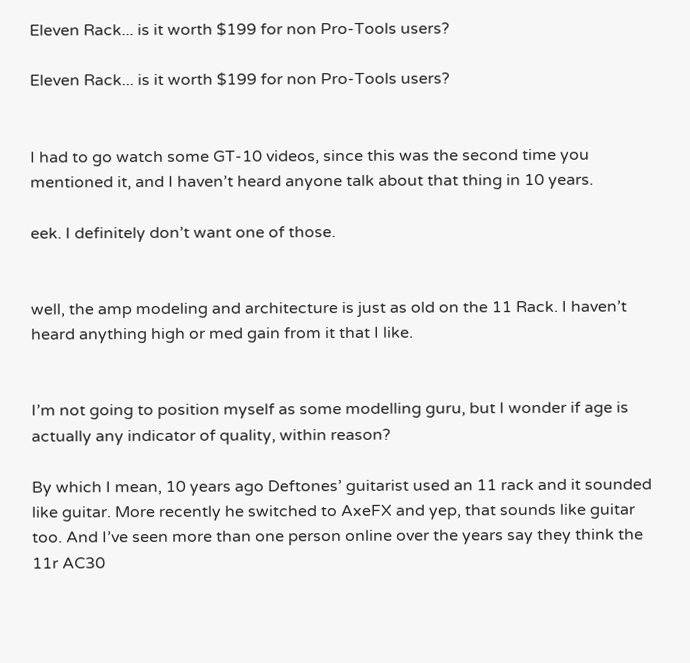Eleven Rack... is it worth $199 for non Pro-Tools users?

Eleven Rack... is it worth $199 for non Pro-Tools users?


I had to go watch some GT-10 videos, since this was the second time you mentioned it, and I haven’t heard anyone talk about that thing in 10 years.

eek. I definitely don’t want one of those.


well, the amp modeling and architecture is just as old on the 11 Rack. I haven’t heard anything high or med gain from it that I like.


I’m not going to position myself as some modelling guru, but I wonder if age is actually any indicator of quality, within reason?

By which I mean, 10 years ago Deftones’ guitarist used an 11 rack and it sounded like guitar. More recently he switched to AxeFX and yep, that sounds like guitar too. And I’ve seen more than one person online over the years say they think the 11r AC30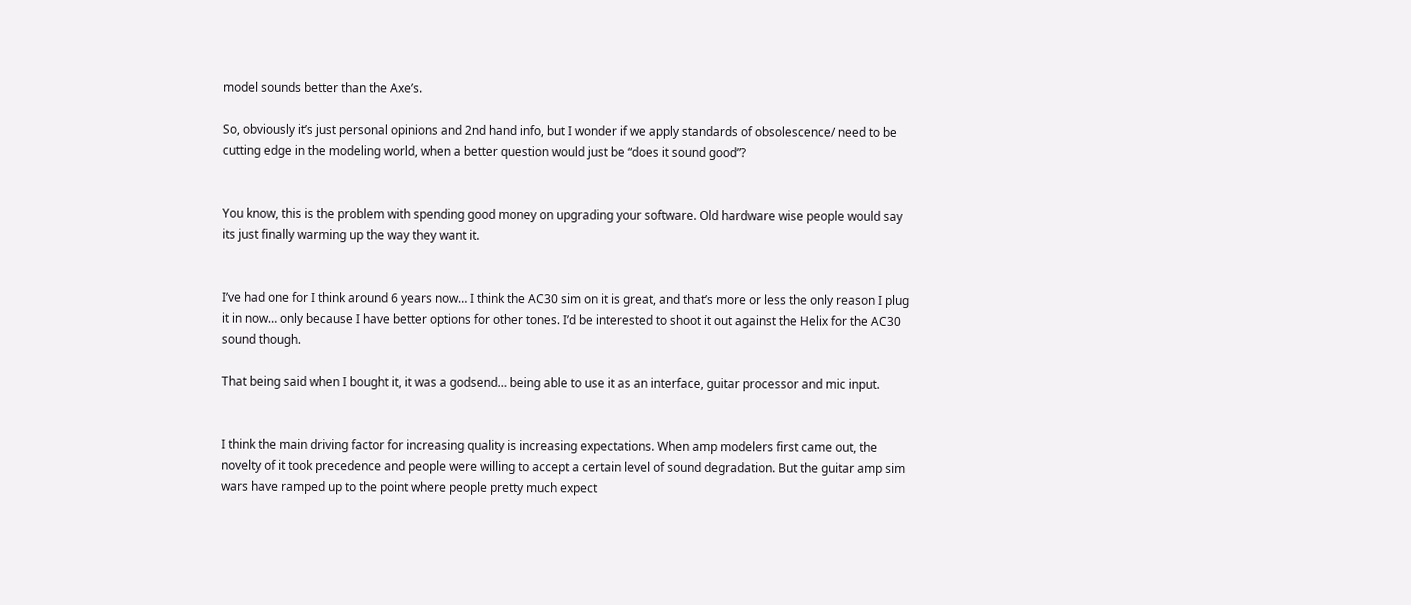model sounds better than the Axe’s.

So, obviously it’s just personal opinions and 2nd hand info, but I wonder if we apply standards of obsolescence/ need to be cutting edge in the modeling world, when a better question would just be “does it sound good”?


You know, this is the problem with spending good money on upgrading your software. Old hardware wise people would say its just finally warming up the way they want it.


I’ve had one for I think around 6 years now… I think the AC30 sim on it is great, and that’s more or less the only reason I plug it in now… only because I have better options for other tones. I’d be interested to shoot it out against the Helix for the AC30 sound though.

That being said when I bought it, it was a godsend… being able to use it as an interface, guitar processor and mic input.


I think the main driving factor for increasing quality is increasing expectations. When amp modelers first came out, the novelty of it took precedence and people were willing to accept a certain level of sound degradation. But the guitar amp sim wars have ramped up to the point where people pretty much expect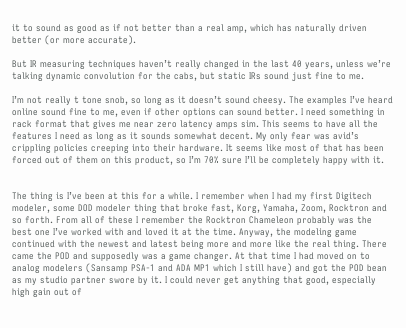it to sound as good as if not better than a real amp, which has naturally driven better (or more accurate).

But IR measuring techniques haven’t really changed in the last 40 years, unless we’re talking dynamic convolution for the cabs, but static IRs sound just fine to me.

I’m not really t tone snob, so long as it doesn’t sound cheesy. The examples I’ve heard online sound fine to me, even if other options can sound better. I need something in rack format that gives me near zero latency amps sim. This seems to have all the features I need as long as it sounds somewhat decent. My only fear was avid’s crippling policies creeping into their hardware. It seems like most of that has been forced out of them on this product, so I’m 70% sure I’ll be completely happy with it.


The thing is I’ve been at this for a while. I remember when I had my first Digitech modeler, some DOD modeler thing that broke fast, Korg, Yamaha, Zoom, Rocktron and so forth. From all of these I remember the Rocktron Chameleon probably was the best one I’ve worked with and loved it at the time. Anyway, the modeling game continued with the newest and latest being more and more like the real thing. There came the POD and supposedly was a game changer. At that time I had moved on to analog modelers (Sansamp PSA-1 and ADA MP1 which I still have) and got the POD bean as my studio partner swore by it. I could never get anything that good, especially high gain out of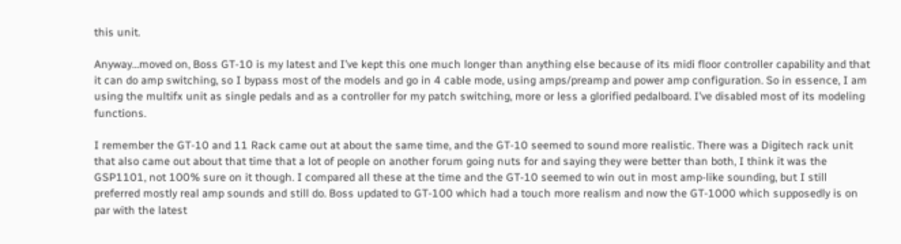this unit.

Anyway…moved on, Boss GT-10 is my latest and I’ve kept this one much longer than anything else because of its midi floor controller capability and that it can do amp switching, so I bypass most of the models and go in 4 cable mode, using amps/preamp and power amp configuration. So in essence, I am using the multifx unit as single pedals and as a controller for my patch switching, more or less a glorified pedalboard. I’ve disabled most of its modeling functions.

I remember the GT-10 and 11 Rack came out at about the same time, and the GT-10 seemed to sound more realistic. There was a Digitech rack unit that also came out about that time that a lot of people on another forum going nuts for and saying they were better than both, I think it was the GSP1101, not 100% sure on it though. I compared all these at the time and the GT-10 seemed to win out in most amp-like sounding, but I still preferred mostly real amp sounds and still do. Boss updated to GT-100 which had a touch more realism and now the GT-1000 which supposedly is on par with the latest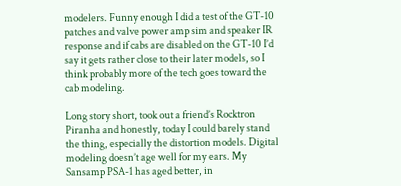modelers. Funny enough I did a test of the GT-10 patches and valve power amp sim and speaker IR response and if cabs are disabled on the GT-10 I’d say it gets rather close to their later models, so I think probably more of the tech goes toward the cab modeling.

Long story short, took out a friend’s Rocktron Piranha and honestly, today I could barely stand the thing, especially the distortion models. Digital modeling doesn’t age well for my ears. My Sansamp PSA-1 has aged better, in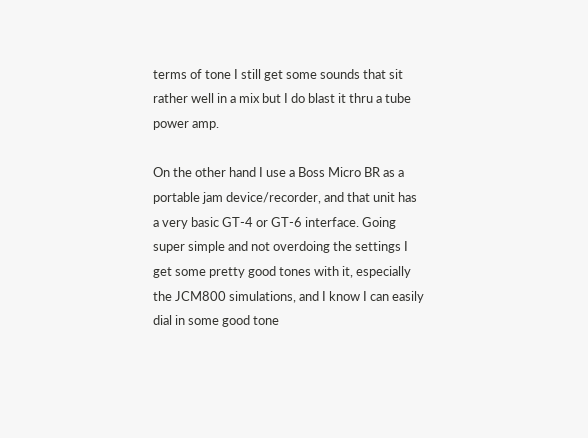terms of tone I still get some sounds that sit rather well in a mix but I do blast it thru a tube power amp.

On the other hand I use a Boss Micro BR as a portable jam device/recorder, and that unit has a very basic GT-4 or GT-6 interface. Going super simple and not overdoing the settings I get some pretty good tones with it, especially the JCM800 simulations, and I know I can easily dial in some good tone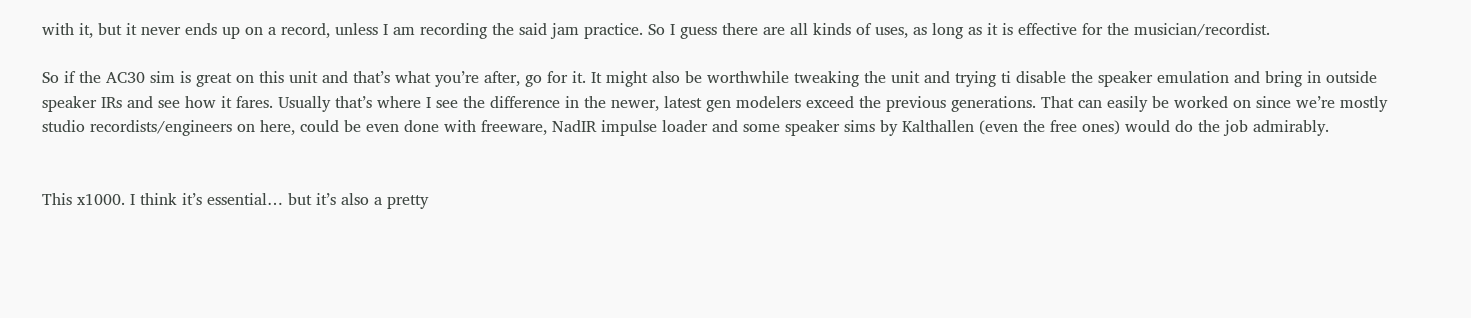with it, but it never ends up on a record, unless I am recording the said jam practice. So I guess there are all kinds of uses, as long as it is effective for the musician/recordist.

So if the AC30 sim is great on this unit and that’s what you’re after, go for it. It might also be worthwhile tweaking the unit and trying ti disable the speaker emulation and bring in outside speaker IRs and see how it fares. Usually that’s where I see the difference in the newer, latest gen modelers exceed the previous generations. That can easily be worked on since we’re mostly studio recordists/engineers on here, could be even done with freeware, NadIR impulse loader and some speaker sims by Kalthallen (even the free ones) would do the job admirably.


This x1000. I think it’s essential… but it’s also a pretty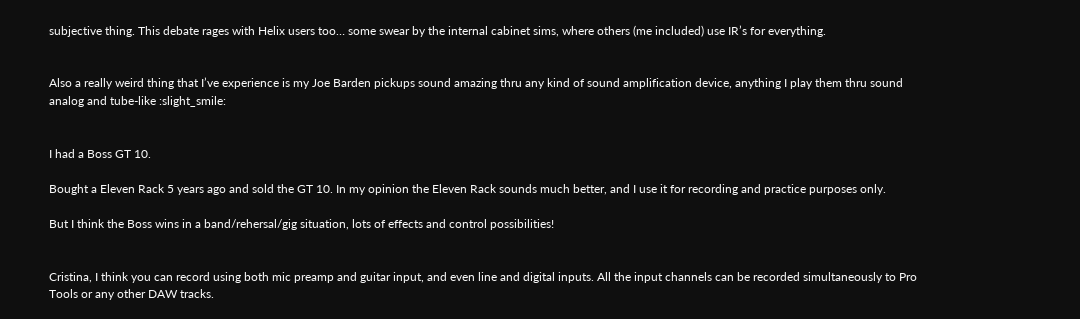subjective thing. This debate rages with Helix users too… some swear by the internal cabinet sims, where others (me included) use IR’s for everything.


Also a really weird thing that I’ve experience is my Joe Barden pickups sound amazing thru any kind of sound amplification device, anything I play them thru sound analog and tube-like :slight_smile:


I had a Boss GT 10.

Bought a Eleven Rack 5 years ago and sold the GT 10. In my opinion the Eleven Rack sounds much better, and I use it for recording and practice purposes only.

But I think the Boss wins in a band/rehersal/gig situation, lots of effects and control possibilities!


Cristina, I think you can record using both mic preamp and guitar input, and even line and digital inputs. All the input channels can be recorded simultaneously to Pro Tools or any other DAW tracks.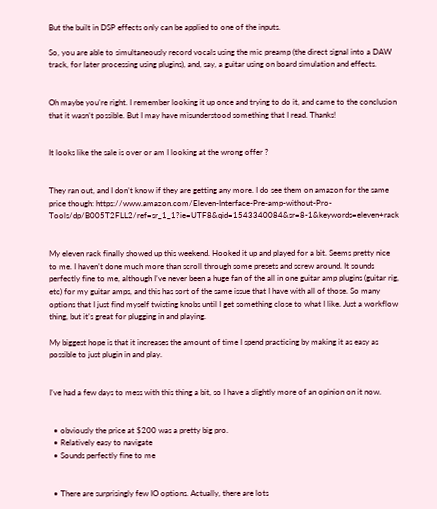But the built in DSP effects only can be applied to one of the inputs.

So, you are able to simultaneously record vocals using the mic preamp (the direct signal into a DAW track, for later processing using plugins), and, say, a guitar using on board simulation and effects.


Oh maybe you’re right. I remember looking it up once and trying to do it, and came to the conclusion that it wasn’t possible. But I may have misunderstood something that I read. Thanks!


It looks like the sale is over or am I looking at the wrong offer ?


They ran out, and I don’t know if they are getting any more. I do see them on amazon for the same price though: https://www.amazon.com/Eleven-Interface-Pre-amp-without-Pro-Tools/dp/B005T2FLL2/ref=sr_1_1?ie=UTF8&qid=1543340084&sr=8-1&keywords=eleven+rack


My eleven rack finally showed up this weekend. Hooked it up and played for a bit. Seems pretty nice to me. I haven’t done much more than scroll through some presets and screw around. It sounds perfectly fine to me, although I’ve never been a huge fan of the all in one guitar amp plugins (guitar rig, etc) for my guitar amps, and this has sort of the same issue that I have with all of those. So many options that I just find myself twisting knobs until I get something close to what I like. Just a workflow thing, but it’s great for plugging in and playing.

My biggest hope is that it increases the amount of time I spend practicing by making it as easy as possible to just plugin in and play.


I’ve had a few days to mess with this thing a bit, so I have a slightly more of an opinion on it now.


  • obviously the price at $200 was a pretty big pro.
  • Relatively easy to navigate
  • Sounds perfectly fine to me


  • There are surprisingly few IO options. Actually, there are lots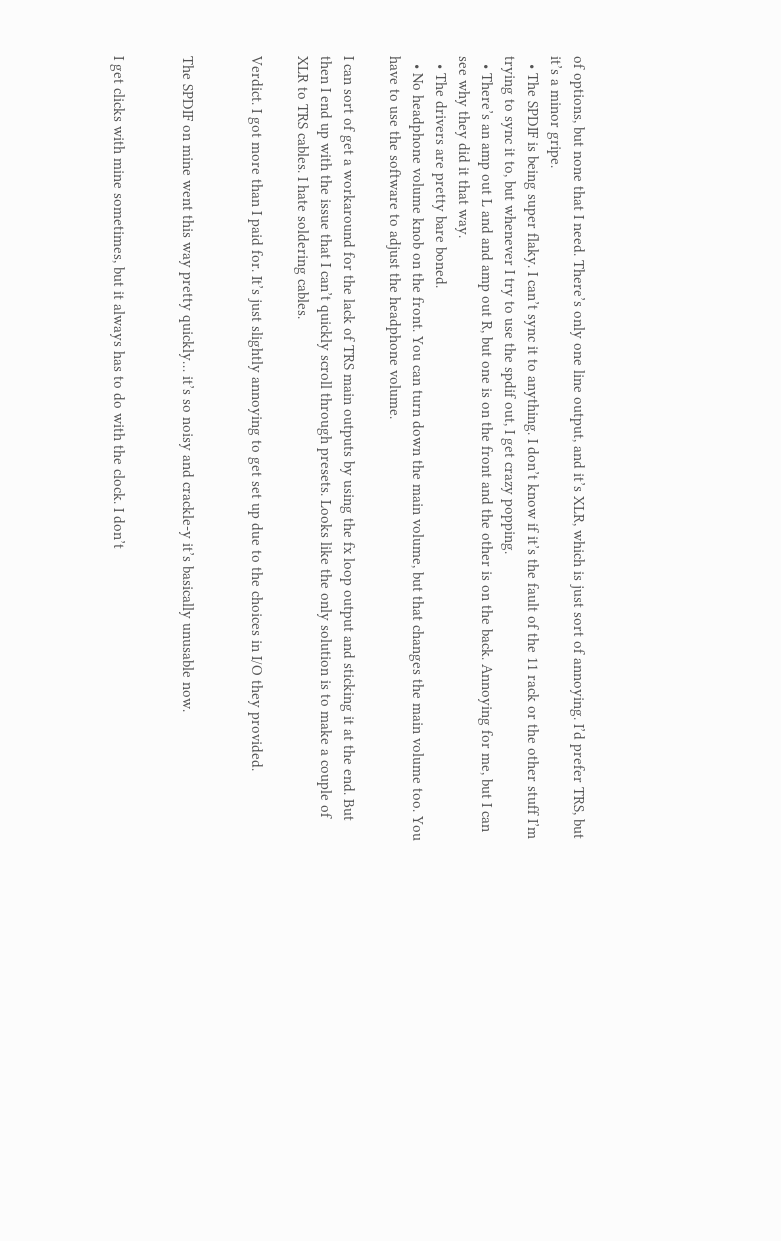of options, but none that I need. There’s only one line output, and it’s XLR, which is just sort of annoying. I’d prefer TRS, but it’s a minor gripe.
  • The SPDIF is being super flaky. I can’t sync it to anything. I don’t know if it’s the fault of the 11 rack or the other stuff I’m trying to sync it to, but whenever I try to use the spdif out, I get crazy popping.
  • There’s an amp out L and and amp out R, but one is on the front and the other is on the back. Annoying for me, but I can see why they did it that way.
  • The drivers are pretty bare boned.
  • No headphone volume knob on the front. You can turn down the main volume, but that changes the main volume too. You have to use the software to adjust the headphone volume.

I can sort of get a workaround for the lack of TRS main outputs by using the fx loop output and sticking it at the end. But then I end up with the issue that I can’t quickly scroll through presets. Looks like the only solution is to make a couple of XLR to TRS cables. I hate soldering cables.

Verdict. I got more than I paid for. It’s just slightly annoying to get set up due to the choices in I/O they provided.


The SPDIF on mine went this way pretty quickly… it’s so noisy and crackle-y it’s basically unusable now.


I get clicks with mine sometimes, but it always has to do with the clock. I don’t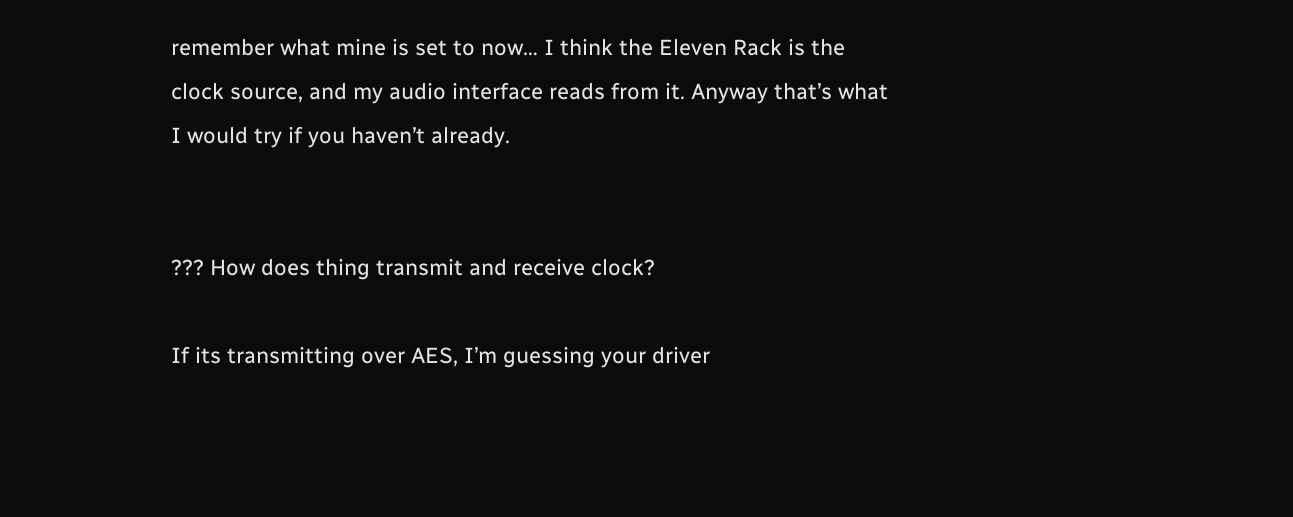remember what mine is set to now… I think the Eleven Rack is the clock source, and my audio interface reads from it. Anyway that’s what I would try if you haven’t already.


??? How does thing transmit and receive clock?

If its transmitting over AES, I’m guessing your driver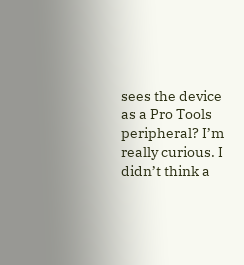sees the device as a Pro Tools peripheral? I’m really curious. I didn’t think a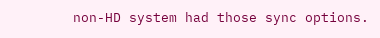non-HD system had those sync options.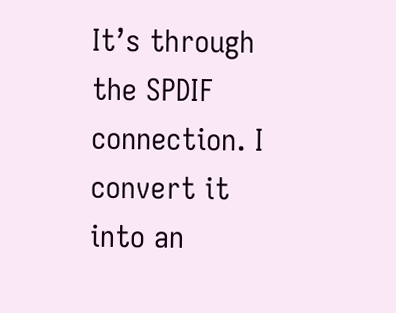It’s through the SPDIF connection. I convert it into an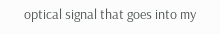optical signal that goes into my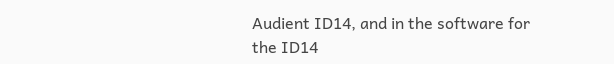Audient ID14, and in the software for the ID14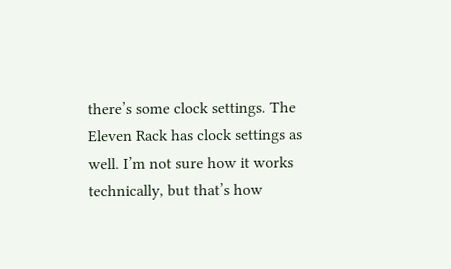there’s some clock settings. The Eleven Rack has clock settings as well. I’m not sure how it works technically, but that’s how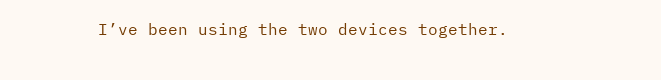I’ve been using the two devices together.